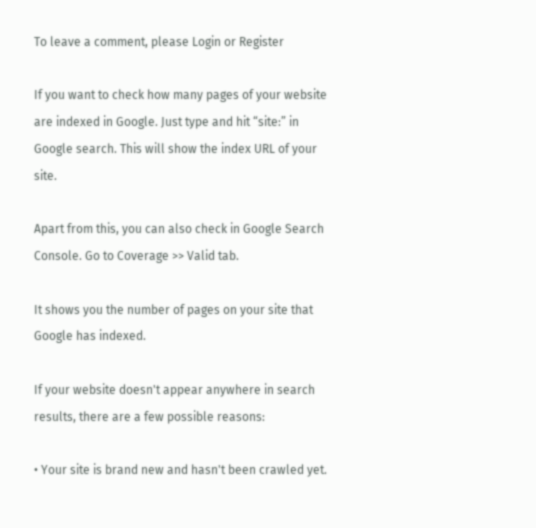To leave a comment, please Login or Register

If you want to check how many pages of your website are indexed in Google. Just type and hit “site:” in Google search. This will show the index URL of your site.

Apart from this, you can also check in Google Search Console. Go to Coverage >> Valid tab.

It shows you the number of pages on your site that Google has indexed.

If your website doesn't appear anywhere in search results, there are a few possible reasons:

• Your site is brand new and hasn't been crawled yet.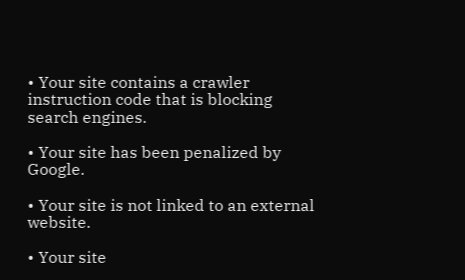• Your site contains a crawler instruction code that is blocking search engines.

• Your site has been penalized by Google.

• Your site is not linked to an external website.

• Your site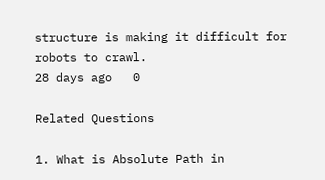structure is making it difficult for robots to crawl.
28 days ago   0

Related Questions

1. What is Absolute Path in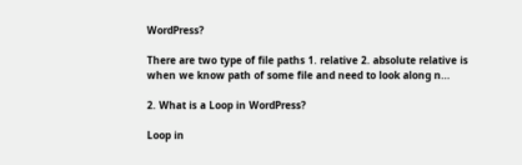WordPress?

There are two type of file paths 1. relative 2. absolute relative is when we know path of some file and need to look along n...

2. What is a Loop in WordPress?

Loop in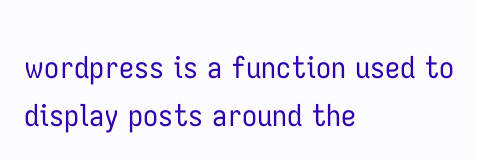wordpress is a function used to display posts around the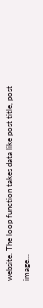website. The loop function takes data like post title, post image...